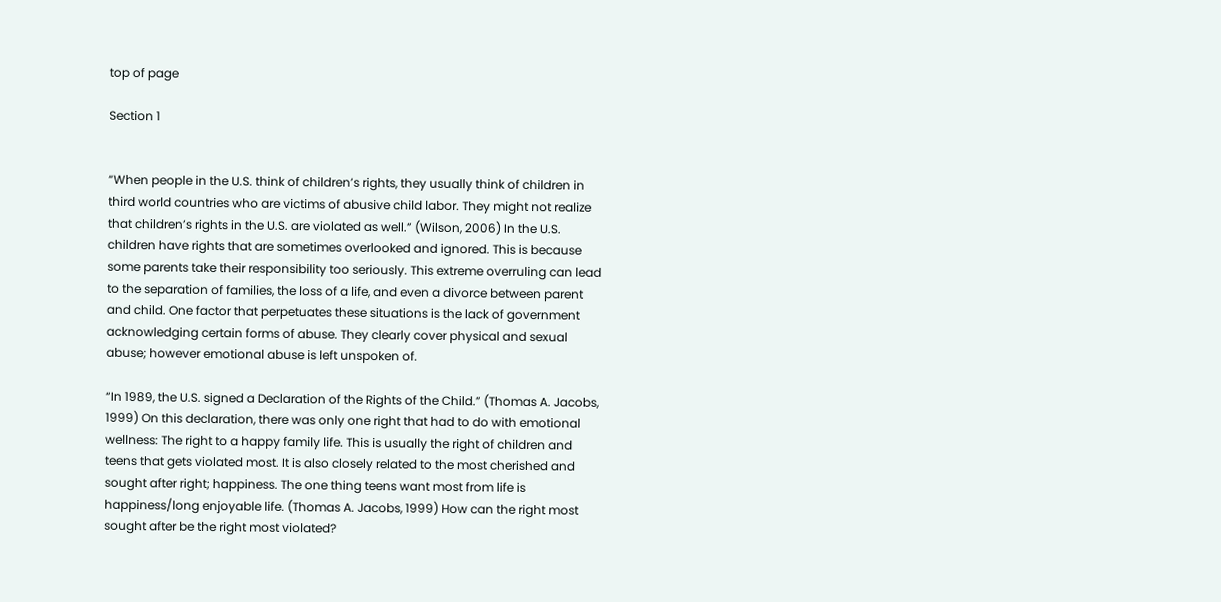top of page

Section 1


“When people in the U.S. think of children’s rights, they usually think of children in third world countries who are victims of abusive child labor. They might not realize that children’s rights in the U.S. are violated as well.” (Wilson, 2006) In the U.S. children have rights that are sometimes overlooked and ignored. This is because some parents take their responsibility too seriously. This extreme overruling can lead to the separation of families, the loss of a life, and even a divorce between parent and child. One factor that perpetuates these situations is the lack of government acknowledging certain forms of abuse. They clearly cover physical and sexual abuse; however emotional abuse is left unspoken of.

“In 1989, the U.S. signed a Declaration of the Rights of the Child.” (Thomas A. Jacobs, 1999) On this declaration, there was only one right that had to do with emotional wellness: The right to a happy family life. This is usually the right of children and teens that gets violated most. It is also closely related to the most cherished and sought after right; happiness. The one thing teens want most from life is happiness/long enjoyable life. (Thomas A. Jacobs, 1999) How can the right most sought after be the right most violated?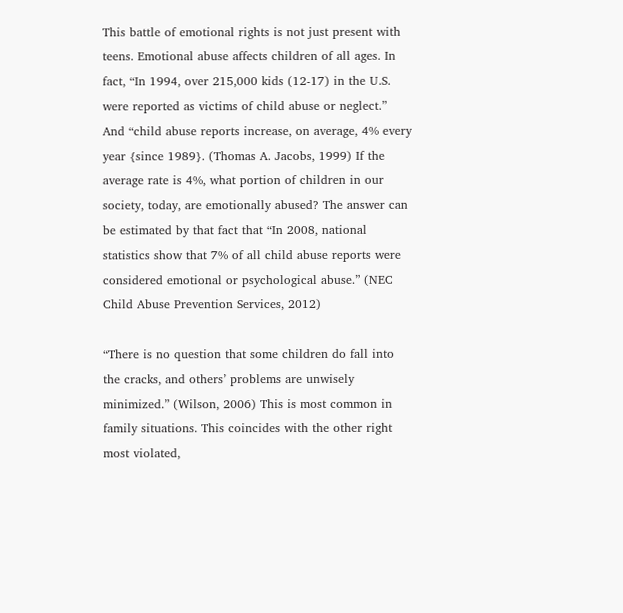This battle of emotional rights is not just present with teens. Emotional abuse affects children of all ages. In fact, “In 1994, over 215,000 kids (12-17) in the U.S. were reported as victims of child abuse or neglect.” And “child abuse reports increase, on average, 4% every year {since 1989}. (Thomas A. Jacobs, 1999) If the average rate is 4%, what portion of children in our society, today, are emotionally abused? The answer can be estimated by that fact that “In 2008, national statistics show that 7% of all child abuse reports were considered emotional or psychological abuse.” (NEC Child Abuse Prevention Services, 2012)

“There is no question that some children do fall into the cracks, and others’ problems are unwisely minimized.” (Wilson, 2006) This is most common in family situations. This coincides with the other right most violated,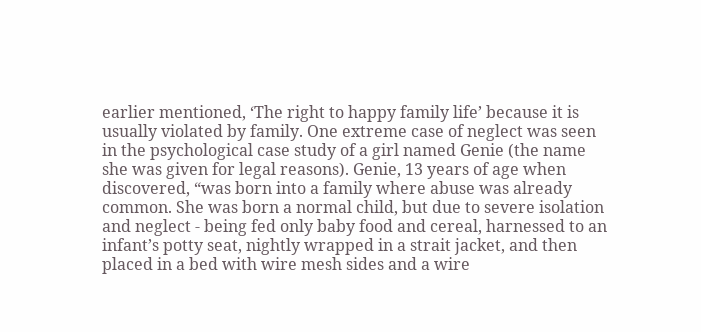earlier mentioned, ‘The right to happy family life’ because it is usually violated by family. One extreme case of neglect was seen in the psychological case study of a girl named Genie (the name she was given for legal reasons). Genie, 13 years of age when discovered, “was born into a family where abuse was already common. She was born a normal child, but due to severe isolation and neglect - being fed only baby food and cereal, harnessed to an infant’s potty seat, nightly wrapped in a strait jacket, and then placed in a bed with wire mesh sides and a wire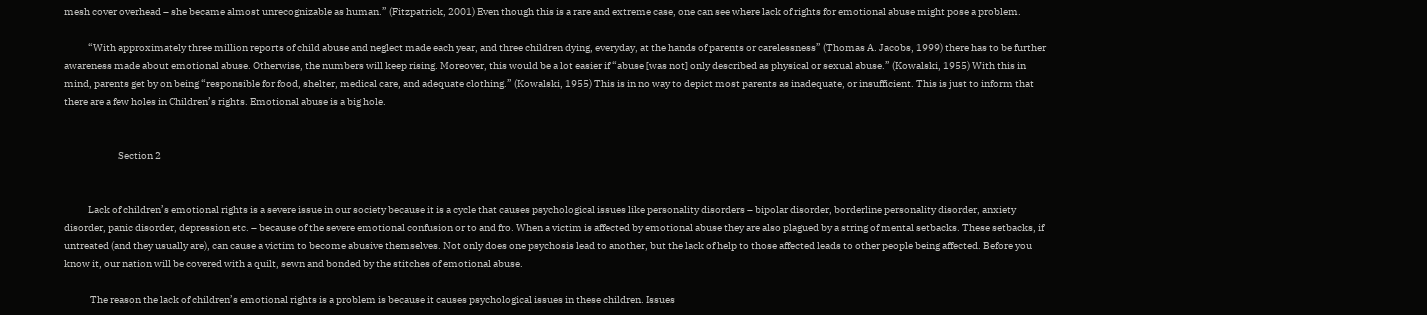mesh cover overhead – she became almost unrecognizable as human.” (Fitzpatrick, 2001) Even though this is a rare and extreme case, one can see where lack of rights for emotional abuse might pose a problem.

            “With approximately three million reports of child abuse and neglect made each year, and three children dying, everyday, at the hands of parents or carelessness” (Thomas A. Jacobs, 1999) there has to be further awareness made about emotional abuse. Otherwise, the numbers will keep rising. Moreover, this would be a lot easier if “abuse [was not] only described as physical or sexual abuse.” (Kowalski, 1955) With this in mind, parents get by on being “responsible for food, shelter, medical care, and adequate clothing.” (Kowalski, 1955) This is in no way to depict most parents as inadequate, or insufficient. This is just to inform that there are a few holes in Children’s rights. Emotional abuse is a big hole.


                           Section 2


            Lack of children’s emotional rights is a severe issue in our society because it is a cycle that causes psychological issues like personality disorders – bipolar disorder, borderline personality disorder, anxiety disorder, panic disorder, depression etc. – because of the severe emotional confusion or to and fro. When a victim is affected by emotional abuse they are also plagued by a string of mental setbacks. These setbacks, if untreated (and they usually are), can cause a victim to become abusive themselves. Not only does one psychosis lead to another, but the lack of help to those affected leads to other people being affected. Before you know it, our nation will be covered with a quilt, sewn and bonded by the stitches of emotional abuse.

             The reason the lack of children’s emotional rights is a problem is because it causes psychological issues in these children. Issues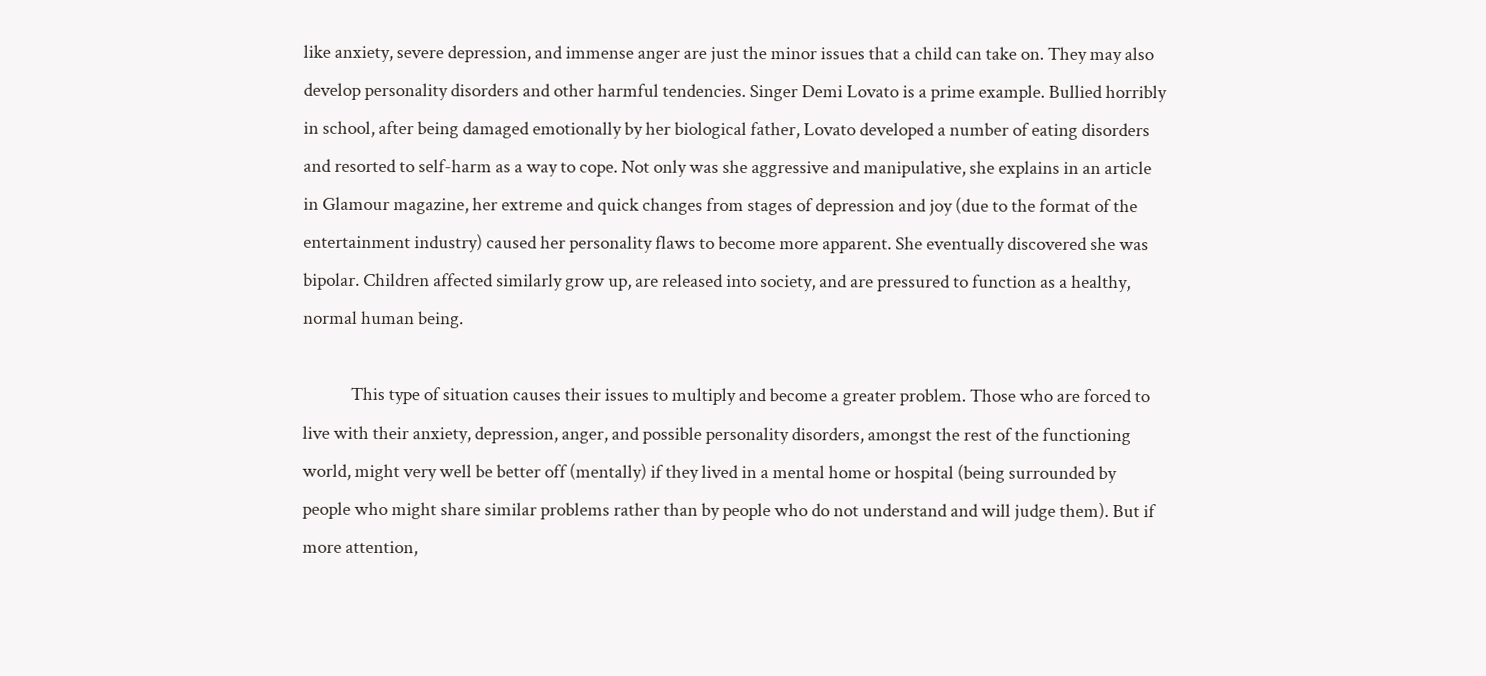like anxiety, severe depression, and immense anger are just the minor issues that a child can take on. They may also develop personality disorders and other harmful tendencies. Singer Demi Lovato is a prime example. Bullied horribly in school, after being damaged emotionally by her biological father, Lovato developed a number of eating disorders and resorted to self-harm as a way to cope. Not only was she aggressive and manipulative, she explains in an article in Glamour magazine, her extreme and quick changes from stages of depression and joy (due to the format of the entertainment industry) caused her personality flaws to become more apparent. She eventually discovered she was bipolar. Children affected similarly grow up, are released into society, and are pressured to function as a healthy, normal human being.

            This type of situation causes their issues to multiply and become a greater problem. Those who are forced to live with their anxiety, depression, anger, and possible personality disorders, amongst the rest of the functioning world, might very well be better off (mentally) if they lived in a mental home or hospital (being surrounded by people who might share similar problems rather than by people who do not understand and will judge them). But if more attention,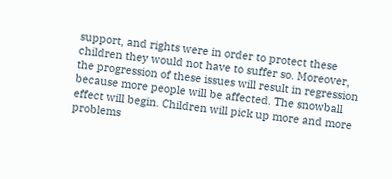support, and rights were in order to protect these children they would not have to suffer so. Moreover, the progression of these issues will result in regression because more people will be affected. The snowball effect will begin. Children will pick up more and more problems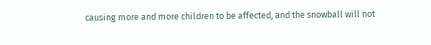causing more and more children to be affected, and the snowball will not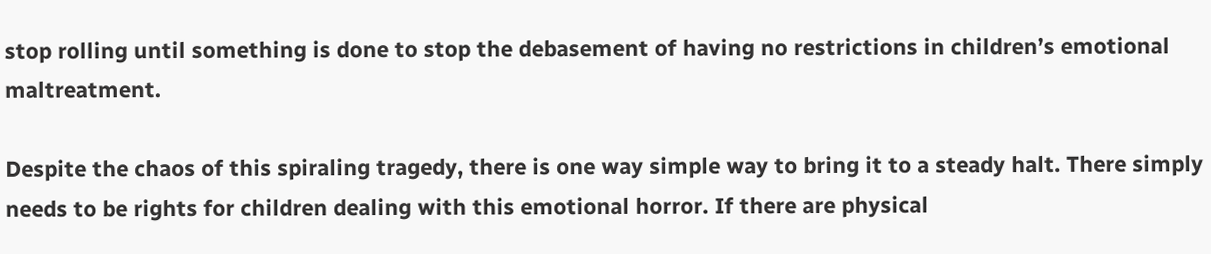stop rolling until something is done to stop the debasement of having no restrictions in children’s emotional maltreatment.

Despite the chaos of this spiraling tragedy, there is one way simple way to bring it to a steady halt. There simply needs to be rights for children dealing with this emotional horror. If there are physical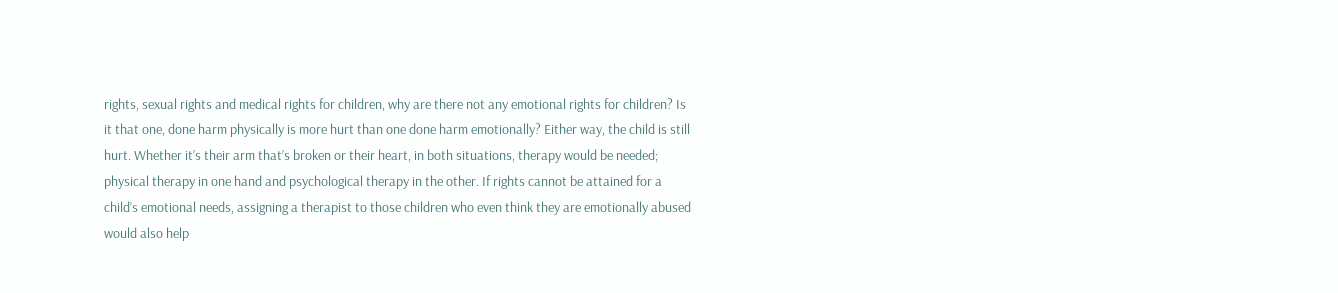rights, sexual rights and medical rights for children, why are there not any emotional rights for children? Is it that one, done harm physically is more hurt than one done harm emotionally? Either way, the child is still hurt. Whether it’s their arm that’s broken or their heart, in both situations, therapy would be needed; physical therapy in one hand and psychological therapy in the other. If rights cannot be attained for a child’s emotional needs, assigning a therapist to those children who even think they are emotionally abused would also help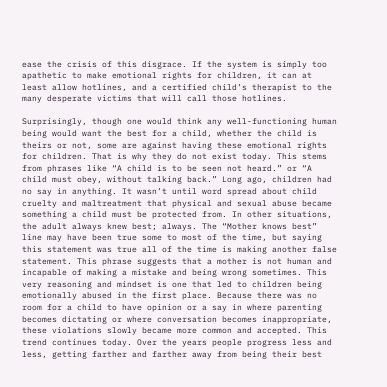ease the crisis of this disgrace. If the system is simply too apathetic to make emotional rights for children, it can at least allow hotlines, and a certified child’s therapist to the many desperate victims that will call those hotlines.

Surprisingly, though one would think any well-functioning human being would want the best for a child, whether the child is theirs or not, some are against having these emotional rights for children. That is why they do not exist today. This stems from phrases like “A child is to be seen not heard.” or “A child must obey, without talking back.” Long ago, children had no say in anything. It wasn’t until word spread about child cruelty and maltreatment that physical and sexual abuse became something a child must be protected from. In other situations, the adult always knew best; always. The “Mother knows best” line may have been true some to most of the time, but saying this statement was true all of the time is making another false statement. This phrase suggests that a mother is not human and incapable of making a mistake and being wrong sometimes. This very reasoning and mindset is one that led to children being emotionally abused in the first place. Because there was no room for a child to have opinion or a say in where parenting becomes dictating or where conversation becomes inappropriate, these violations slowly became more common and accepted. This trend continues today. Over the years people progress less and less, getting farther and farther away from being their best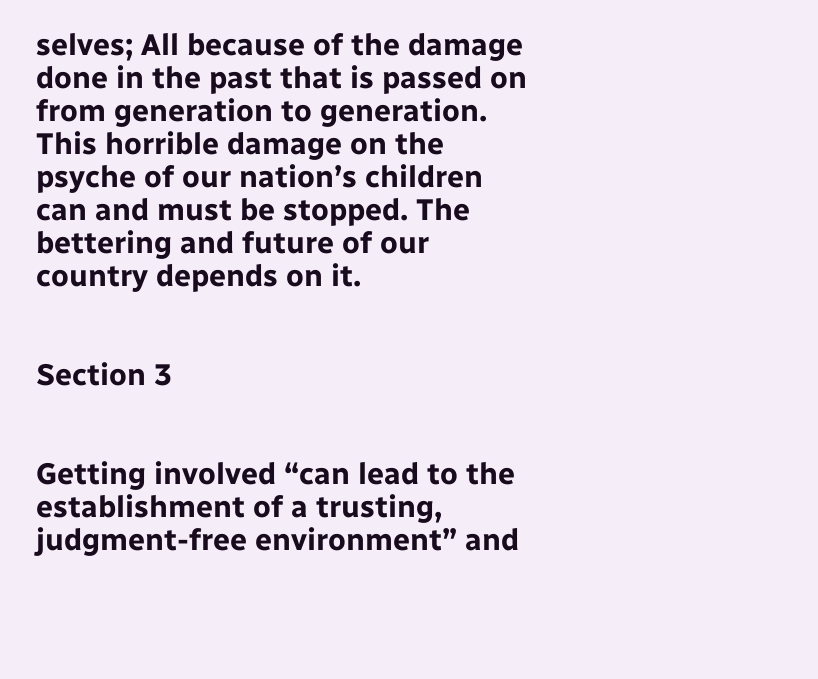selves; All because of the damage done in the past that is passed on from generation to generation. This horrible damage on the psyche of our nation’s children can and must be stopped. The bettering and future of our country depends on it.


Section 3


Getting involved “can lead to the establishment of a trusting, judgment-free environment” and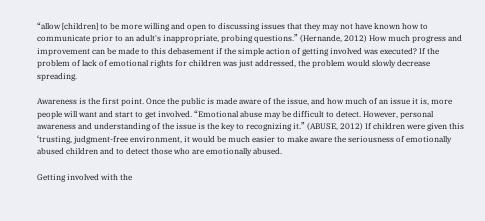“allow [children] to be more willing and open to discussing issues that they may not have known how to communicate prior to an adult's inappropriate, probing questions.” (Hernande, 2012) How much progress and improvement can be made to this debasement if the simple action of getting involved was executed? If the problem of lack of emotional rights for children was just addressed, the problem would slowly decrease spreading.

Awareness is the first point. Once the public is made aware of the issue, and how much of an issue it is, more people will want and start to get involved. “Emotional abuse may be difficult to detect. However, personal awareness and understanding of the issue is the key to recognizing it.” (ABUSE, 2012) If children were given this ‘trusting, judgment-free environment, it would be much easier to make aware the seriousness of emotionally abused children and to detect those who are emotionally abused.

Getting involved with the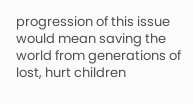progression of this issue would mean saving the world from generations of lost, hurt children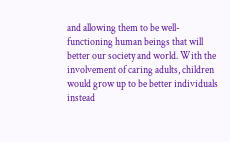and allowing them to be well-functioning human beings that will better our society and world. With the involvement of caring adults, children would grow up to be better individuals instead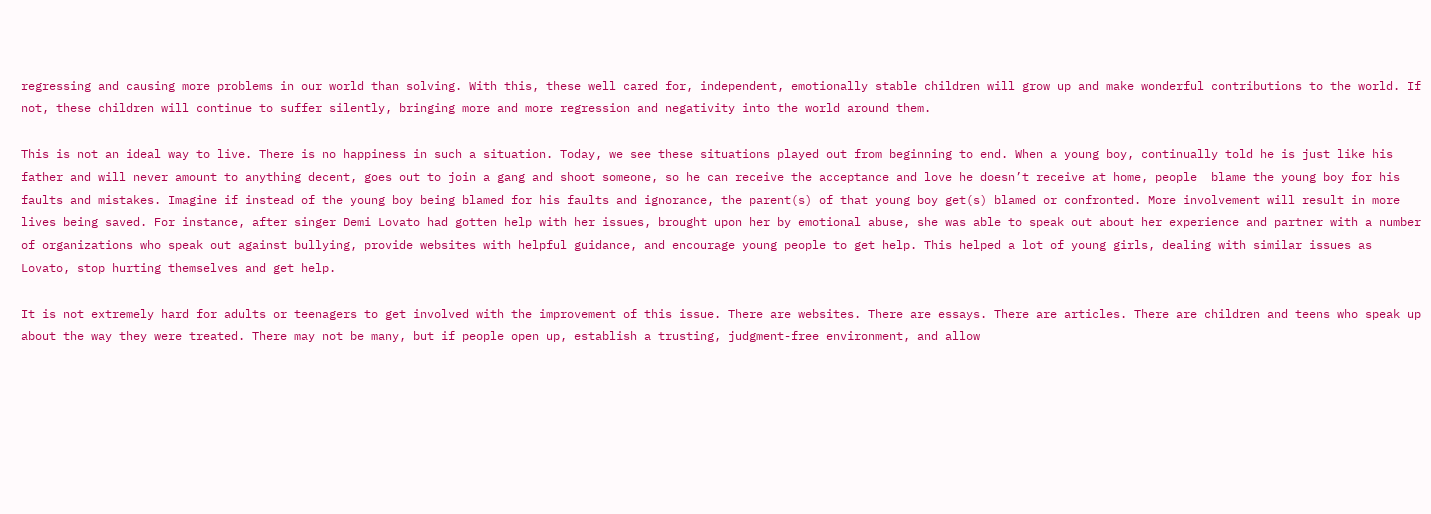regressing and causing more problems in our world than solving. With this, these well cared for, independent, emotionally stable children will grow up and make wonderful contributions to the world. If not, these children will continue to suffer silently, bringing more and more regression and negativity into the world around them.

This is not an ideal way to live. There is no happiness in such a situation. Today, we see these situations played out from beginning to end. When a young boy, continually told he is just like his father and will never amount to anything decent, goes out to join a gang and shoot someone, so he can receive the acceptance and love he doesn’t receive at home, people  blame the young boy for his faults and mistakes. Imagine if instead of the young boy being blamed for his faults and ignorance, the parent(s) of that young boy get(s) blamed or confronted. More involvement will result in more lives being saved. For instance, after singer Demi Lovato had gotten help with her issues, brought upon her by emotional abuse, she was able to speak out about her experience and partner with a number of organizations who speak out against bullying, provide websites with helpful guidance, and encourage young people to get help. This helped a lot of young girls, dealing with similar issues as Lovato, stop hurting themselves and get help.

It is not extremely hard for adults or teenagers to get involved with the improvement of this issue. There are websites. There are essays. There are articles. There are children and teens who speak up about the way they were treated. There may not be many, but if people open up, establish a trusting, judgment-free environment, and allow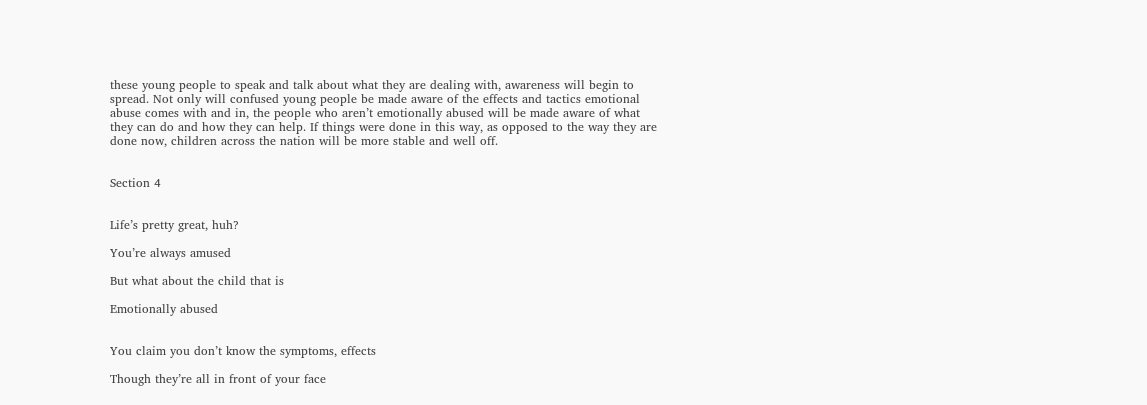these young people to speak and talk about what they are dealing with, awareness will begin to spread. Not only will confused young people be made aware of the effects and tactics emotional abuse comes with and in, the people who aren’t emotionally abused will be made aware of what they can do and how they can help. If things were done in this way, as opposed to the way they are done now, children across the nation will be more stable and well off.


Section 4


Life’s pretty great, huh?

You’re always amused

But what about the child that is

Emotionally abused


You claim you don’t know the symptoms, effects

Though they’re all in front of your face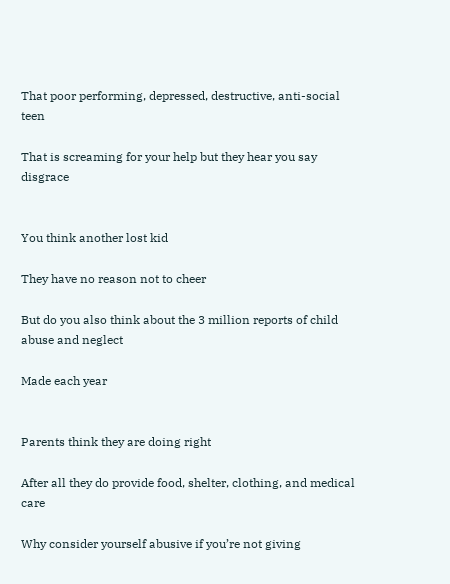That poor performing, depressed, destructive, anti-social teen

That is screaming for your help but they hear you say disgrace


You think another lost kid

They have no reason not to cheer

But do you also think about the 3 million reports of child abuse and neglect

Made each year


Parents think they are doing right

After all they do provide food, shelter, clothing, and medical care

Why consider yourself abusive if you’re not giving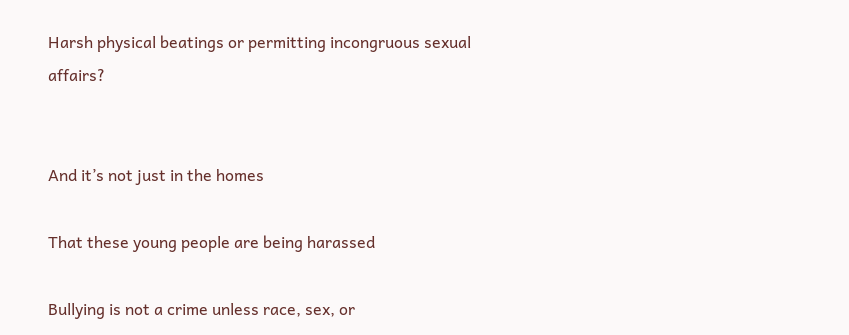Harsh physical beatings or permitting incongruous sexual affairs?


And it’s not just in the homes

That these young people are being harassed

Bullying is not a crime unless race, sex, or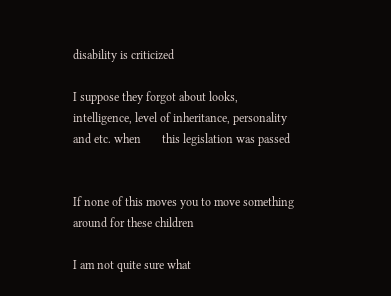disability is criticized

I suppose they forgot about looks, intelligence, level of inheritance, personality and etc. when       this legislation was passed


If none of this moves you to move something around for these children

I am not quite sure what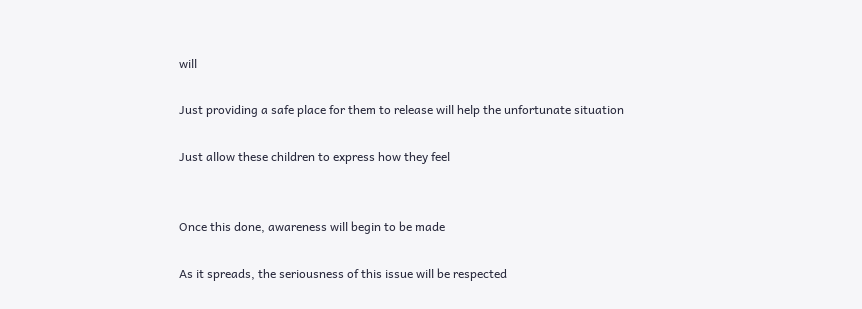will

Just providing a safe place for them to release will help the unfortunate situation

Just allow these children to express how they feel


Once this done, awareness will begin to be made

As it spreads, the seriousness of this issue will be respected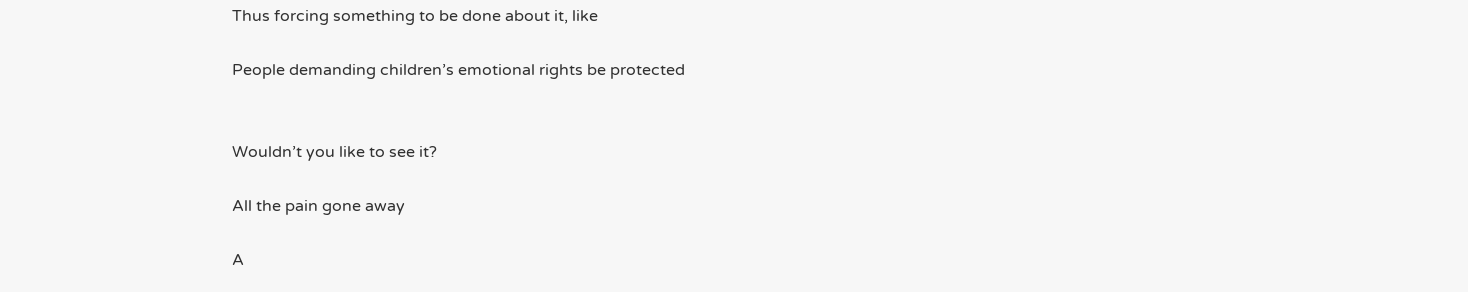Thus forcing something to be done about it, like

People demanding children’s emotional rights be protected


Wouldn’t you like to see it?

All the pain gone away

A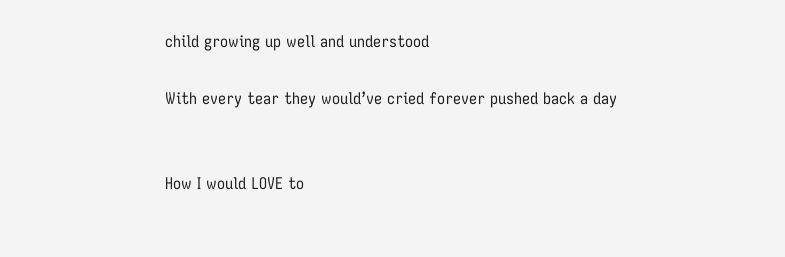child growing up well and understood

With every tear they would’ve cried forever pushed back a day


How I would LOVE to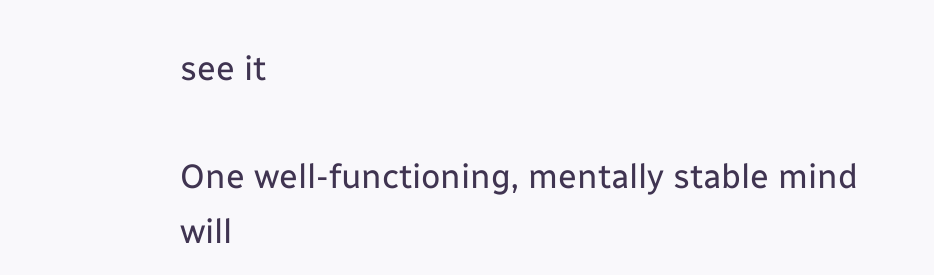see it

One well-functioning, mentally stable mind will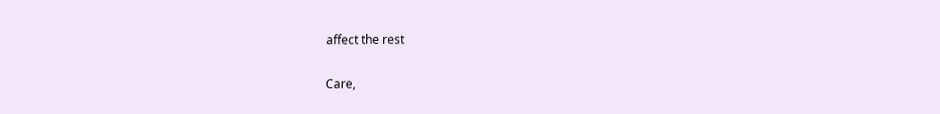affect the rest

Care,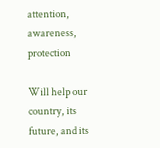attention, awareness, protection

Will help our country, its future, and its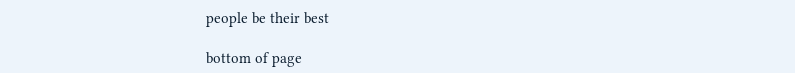people be their best

bottom of page